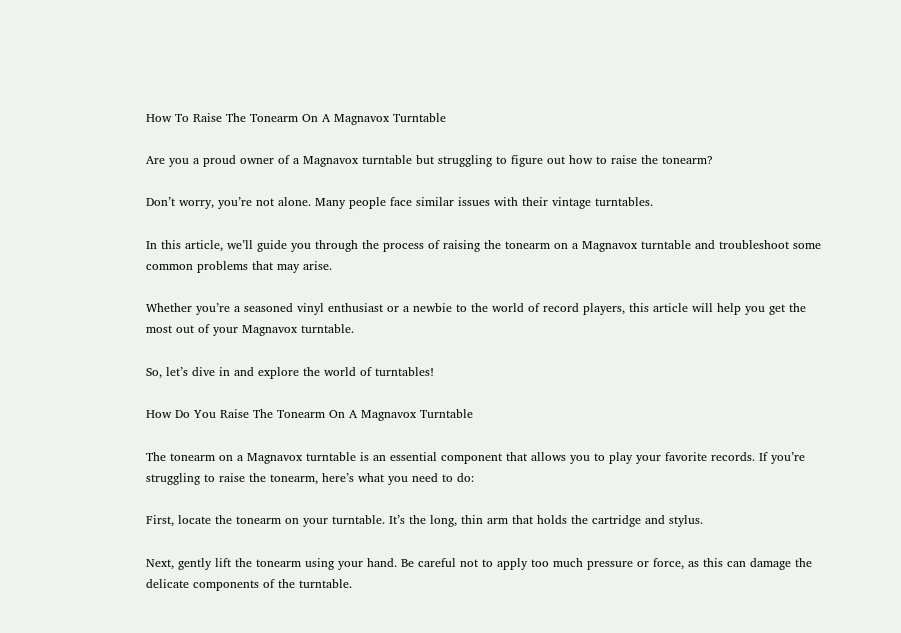How To Raise The Tonearm On A Magnavox Turntable

Are you a proud owner of a Magnavox turntable but struggling to figure out how to raise the tonearm?

Don’t worry, you’re not alone. Many people face similar issues with their vintage turntables.

In this article, we’ll guide you through the process of raising the tonearm on a Magnavox turntable and troubleshoot some common problems that may arise.

Whether you’re a seasoned vinyl enthusiast or a newbie to the world of record players, this article will help you get the most out of your Magnavox turntable.

So, let’s dive in and explore the world of turntables!

How Do You Raise The Tonearm On A Magnavox Turntable

The tonearm on a Magnavox turntable is an essential component that allows you to play your favorite records. If you’re struggling to raise the tonearm, here’s what you need to do:

First, locate the tonearm on your turntable. It’s the long, thin arm that holds the cartridge and stylus.

Next, gently lift the tonearm using your hand. Be careful not to apply too much pressure or force, as this can damage the delicate components of the turntable.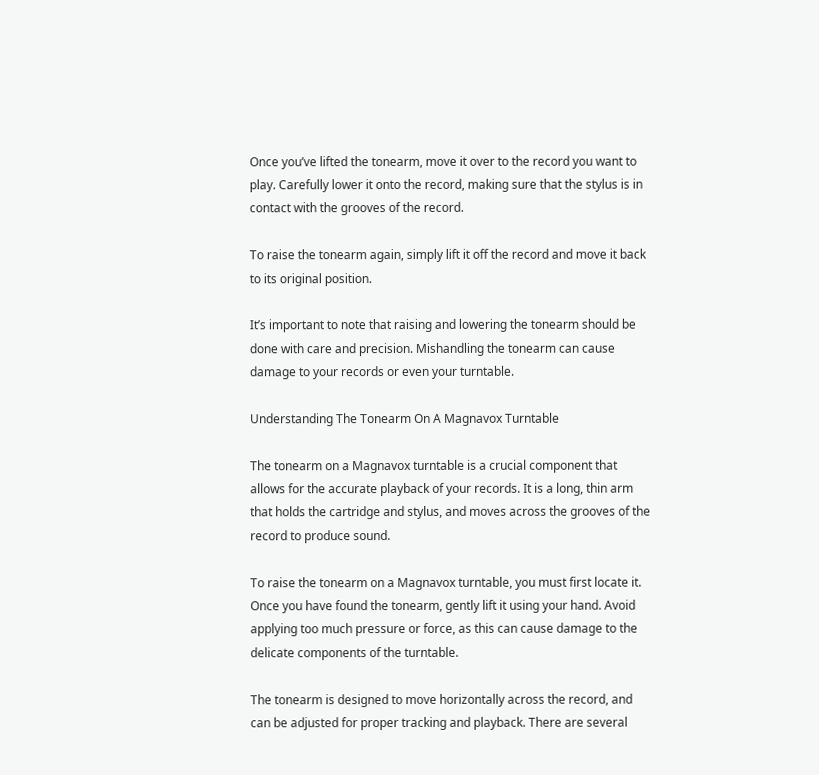Once you’ve lifted the tonearm, move it over to the record you want to play. Carefully lower it onto the record, making sure that the stylus is in contact with the grooves of the record.

To raise the tonearm again, simply lift it off the record and move it back to its original position.

It’s important to note that raising and lowering the tonearm should be done with care and precision. Mishandling the tonearm can cause damage to your records or even your turntable.

Understanding The Tonearm On A Magnavox Turntable

The tonearm on a Magnavox turntable is a crucial component that allows for the accurate playback of your records. It is a long, thin arm that holds the cartridge and stylus, and moves across the grooves of the record to produce sound.

To raise the tonearm on a Magnavox turntable, you must first locate it. Once you have found the tonearm, gently lift it using your hand. Avoid applying too much pressure or force, as this can cause damage to the delicate components of the turntable.

The tonearm is designed to move horizontally across the record, and can be adjusted for proper tracking and playback. There are several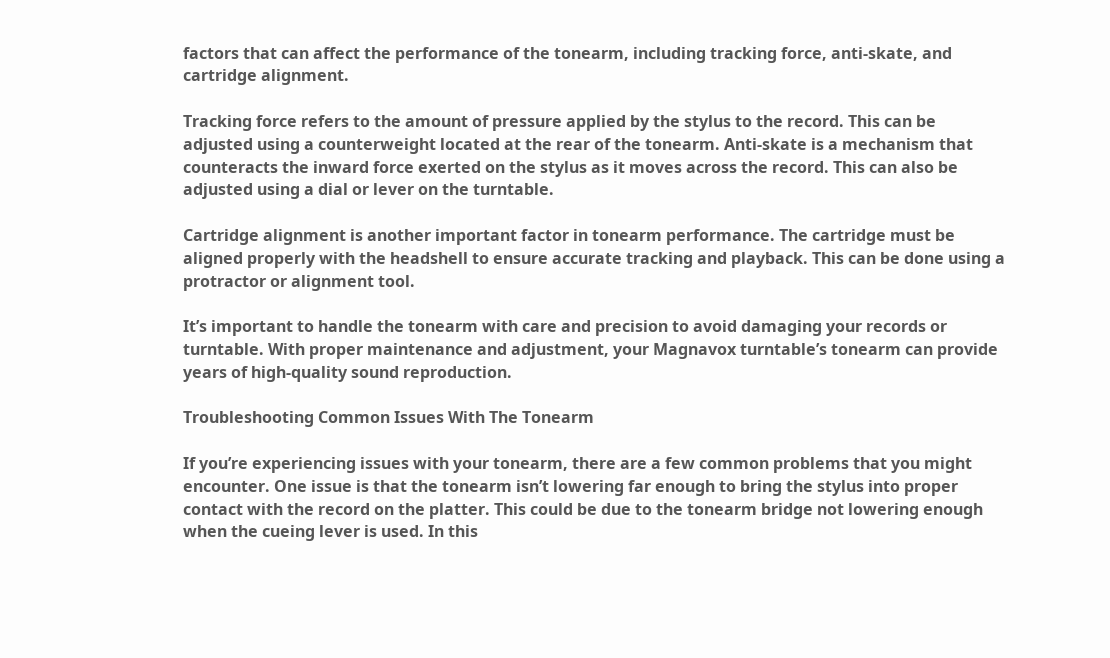factors that can affect the performance of the tonearm, including tracking force, anti-skate, and cartridge alignment.

Tracking force refers to the amount of pressure applied by the stylus to the record. This can be adjusted using a counterweight located at the rear of the tonearm. Anti-skate is a mechanism that counteracts the inward force exerted on the stylus as it moves across the record. This can also be adjusted using a dial or lever on the turntable.

Cartridge alignment is another important factor in tonearm performance. The cartridge must be aligned properly with the headshell to ensure accurate tracking and playback. This can be done using a protractor or alignment tool.

It’s important to handle the tonearm with care and precision to avoid damaging your records or turntable. With proper maintenance and adjustment, your Magnavox turntable’s tonearm can provide years of high-quality sound reproduction.

Troubleshooting Common Issues With The Tonearm

If you’re experiencing issues with your tonearm, there are a few common problems that you might encounter. One issue is that the tonearm isn’t lowering far enough to bring the stylus into proper contact with the record on the platter. This could be due to the tonearm bridge not lowering enough when the cueing lever is used. In this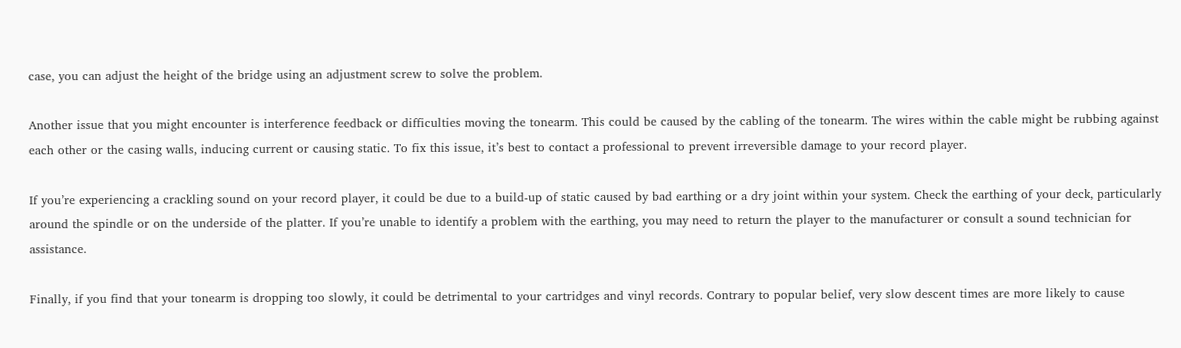case, you can adjust the height of the bridge using an adjustment screw to solve the problem.

Another issue that you might encounter is interference feedback or difficulties moving the tonearm. This could be caused by the cabling of the tonearm. The wires within the cable might be rubbing against each other or the casing walls, inducing current or causing static. To fix this issue, it’s best to contact a professional to prevent irreversible damage to your record player.

If you’re experiencing a crackling sound on your record player, it could be due to a build-up of static caused by bad earthing or a dry joint within your system. Check the earthing of your deck, particularly around the spindle or on the underside of the platter. If you’re unable to identify a problem with the earthing, you may need to return the player to the manufacturer or consult a sound technician for assistance.

Finally, if you find that your tonearm is dropping too slowly, it could be detrimental to your cartridges and vinyl records. Contrary to popular belief, very slow descent times are more likely to cause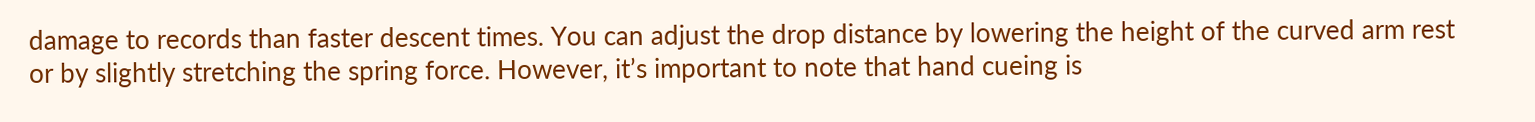damage to records than faster descent times. You can adjust the drop distance by lowering the height of the curved arm rest or by slightly stretching the spring force. However, it’s important to note that hand cueing is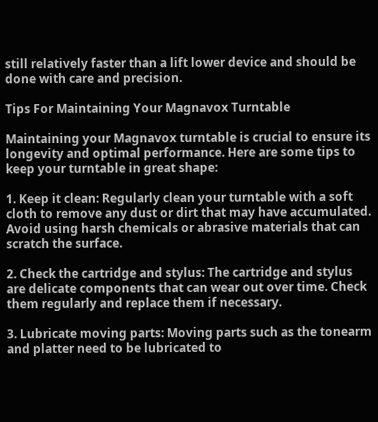still relatively faster than a lift lower device and should be done with care and precision.

Tips For Maintaining Your Magnavox Turntable

Maintaining your Magnavox turntable is crucial to ensure its longevity and optimal performance. Here are some tips to keep your turntable in great shape:

1. Keep it clean: Regularly clean your turntable with a soft cloth to remove any dust or dirt that may have accumulated. Avoid using harsh chemicals or abrasive materials that can scratch the surface.

2. Check the cartridge and stylus: The cartridge and stylus are delicate components that can wear out over time. Check them regularly and replace them if necessary.

3. Lubricate moving parts: Moving parts such as the tonearm and platter need to be lubricated to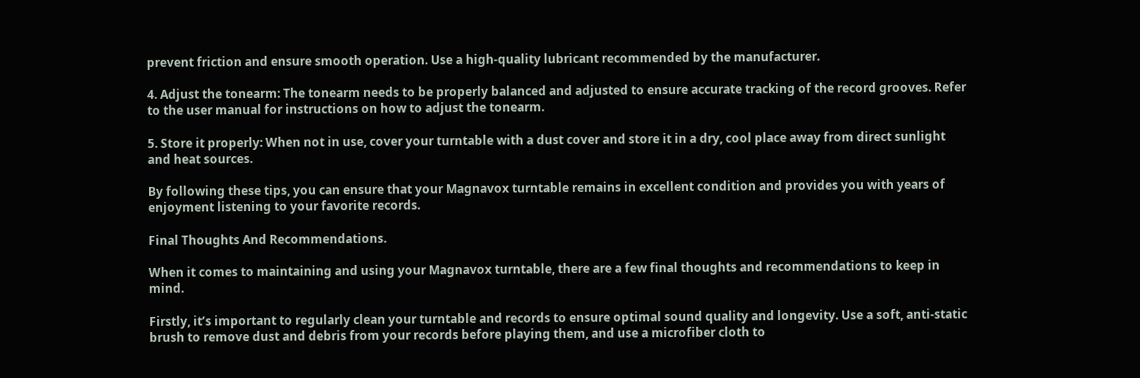prevent friction and ensure smooth operation. Use a high-quality lubricant recommended by the manufacturer.

4. Adjust the tonearm: The tonearm needs to be properly balanced and adjusted to ensure accurate tracking of the record grooves. Refer to the user manual for instructions on how to adjust the tonearm.

5. Store it properly: When not in use, cover your turntable with a dust cover and store it in a dry, cool place away from direct sunlight and heat sources.

By following these tips, you can ensure that your Magnavox turntable remains in excellent condition and provides you with years of enjoyment listening to your favorite records.

Final Thoughts And Recommendations.

When it comes to maintaining and using your Magnavox turntable, there are a few final thoughts and recommendations to keep in mind.

Firstly, it’s important to regularly clean your turntable and records to ensure optimal sound quality and longevity. Use a soft, anti-static brush to remove dust and debris from your records before playing them, and use a microfiber cloth to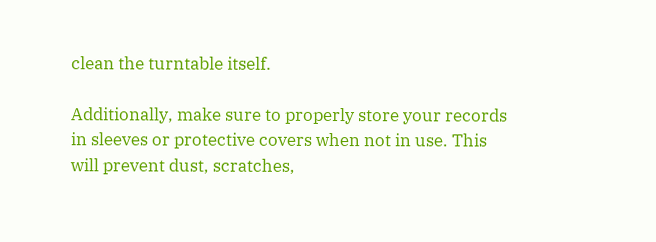clean the turntable itself.

Additionally, make sure to properly store your records in sleeves or protective covers when not in use. This will prevent dust, scratches,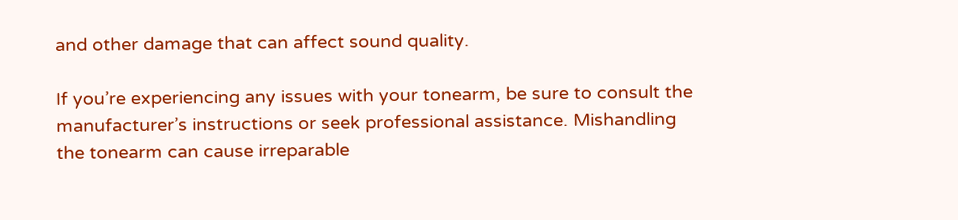and other damage that can affect sound quality.

If you’re experiencing any issues with your tonearm, be sure to consult the manufacturer’s instructions or seek professional assistance. Mishandling the tonearm can cause irreparable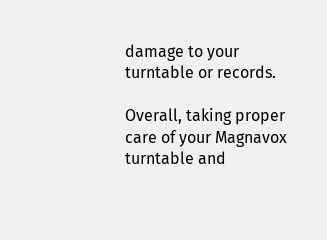damage to your turntable or records.

Overall, taking proper care of your Magnavox turntable and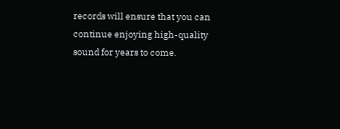records will ensure that you can continue enjoying high-quality sound for years to come.